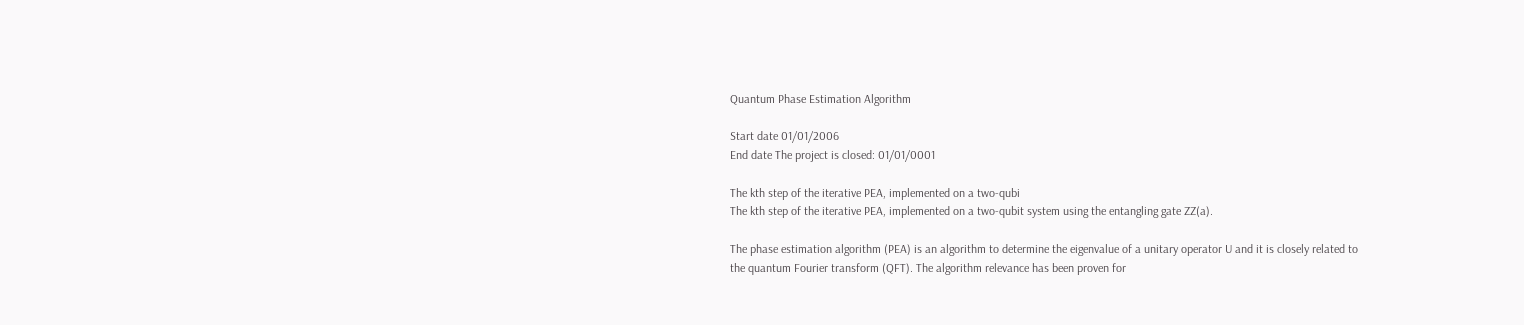Quantum Phase Estimation Algorithm

Start date 01/01/2006
End date The project is closed: 01/01/0001

The kth step of the iterative PEA, implemented on a two-qubi
The kth step of the iterative PEA, implemented on a two-qubit system using the entangling gate ZZ(a).

The phase estimation algorithm (PEA) is an algorithm to determine the eigenvalue of a unitary operator U and it is closely related to the quantum Fourier transform (QFT). The algorithm relevance has been proven for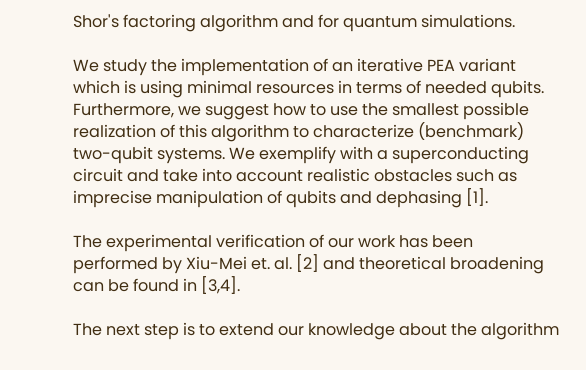Shor's factoring algorithm and for quantum simulations.

We study the implementation of an iterative PEA variant which is using minimal resources in terms of needed qubits. Furthermore, we suggest how to use the smallest possible realization of this algorithm to characterize (benchmark) two-qubit systems. We exemplify with a superconducting circuit and take into account realistic obstacles such as imprecise manipulation of qubits and dephasing [1].

The experimental verification of our work has been performed by Xiu-Mei et. al. [2] and theoretical broadening can be found in [3,4].

The next step is to extend our knowledge about the algorithm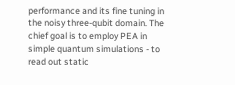performance and its fine tuning in the noisy three-qubit domain. The chief goal is to employ PEA in simple quantum simulations - to read out static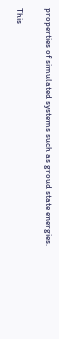properties of simulated systems such as groud state energies.

This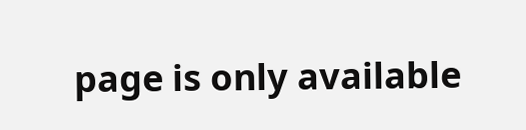page is only available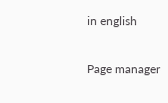in english

Page manager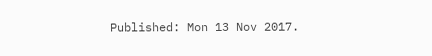Published: Mon 13 Nov 2017.